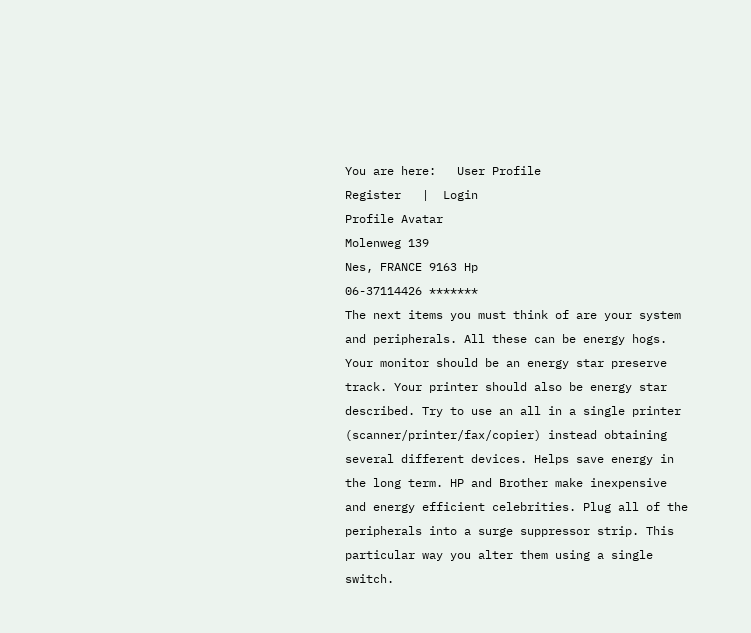You are here:   User Profile
Register   |  Login
Profile Avatar
Molenweg 139
Nes, FRANCE 9163 Hp
06-37114426 *******
The next items you must think of are your system and peripherals. All these can be energy hogs. Your monitor should be an energy star preserve track. Your printer should also be energy star described. Try to use an all in a single printer (scanner/printer/fax/copier) instead obtaining several different devices. Helps save energy in the long term. HP and Brother make inexpensive and energy efficient celebrities. Plug all of the peripherals into a surge suppressor strip. This particular way you alter them using a single switch.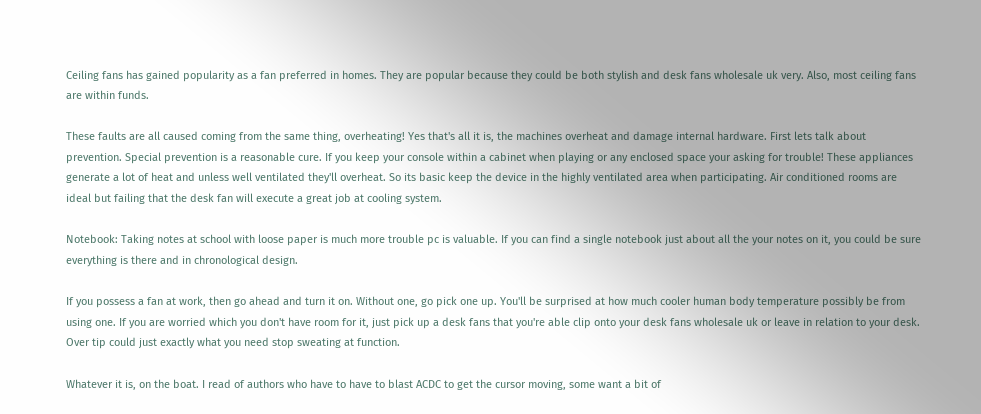Ceiling fans has gained popularity as a fan preferred in homes. They are popular because they could be both stylish and desk fans wholesale uk very. Also, most ceiling fans are within funds.

These faults are all caused coming from the same thing, overheating! Yes that's all it is, the machines overheat and damage internal hardware. First lets talk about prevention. Special prevention is a reasonable cure. If you keep your console within a cabinet when playing or any enclosed space your asking for trouble! These appliances generate a lot of heat and unless well ventilated they'll overheat. So its basic keep the device in the highly ventilated area when participating. Air conditioned rooms are ideal but failing that the desk fan will execute a great job at cooling system.

Notebook: Taking notes at school with loose paper is much more trouble pc is valuable. If you can find a single notebook just about all the your notes on it, you could be sure everything is there and in chronological design.

If you possess a fan at work, then go ahead and turn it on. Without one, go pick one up. You'll be surprised at how much cooler human body temperature possibly be from using one. If you are worried which you don't have room for it, just pick up a desk fans that you're able clip onto your desk fans wholesale uk or leave in relation to your desk. Over tip could just exactly what you need stop sweating at function.

Whatever it is, on the boat. I read of authors who have to have to blast ACDC to get the cursor moving, some want a bit of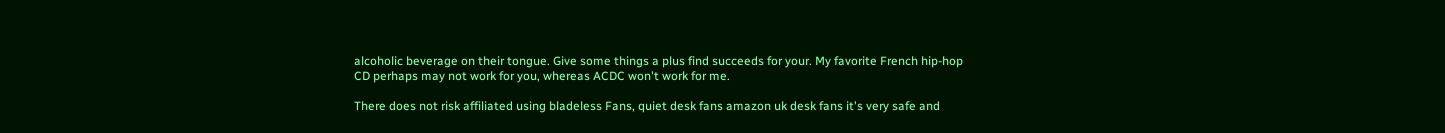alcoholic beverage on their tongue. Give some things a plus find succeeds for your. My favorite French hip-hop CD perhaps may not work for you, whereas ACDC won't work for me.

There does not risk affiliated using bladeless Fans, quiet desk fans amazon uk desk fans it's very safe and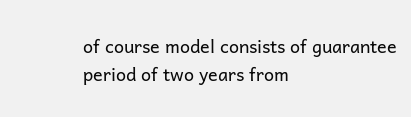of course model consists of guarantee period of two years from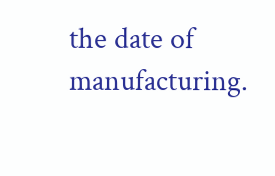the date of manufacturing.